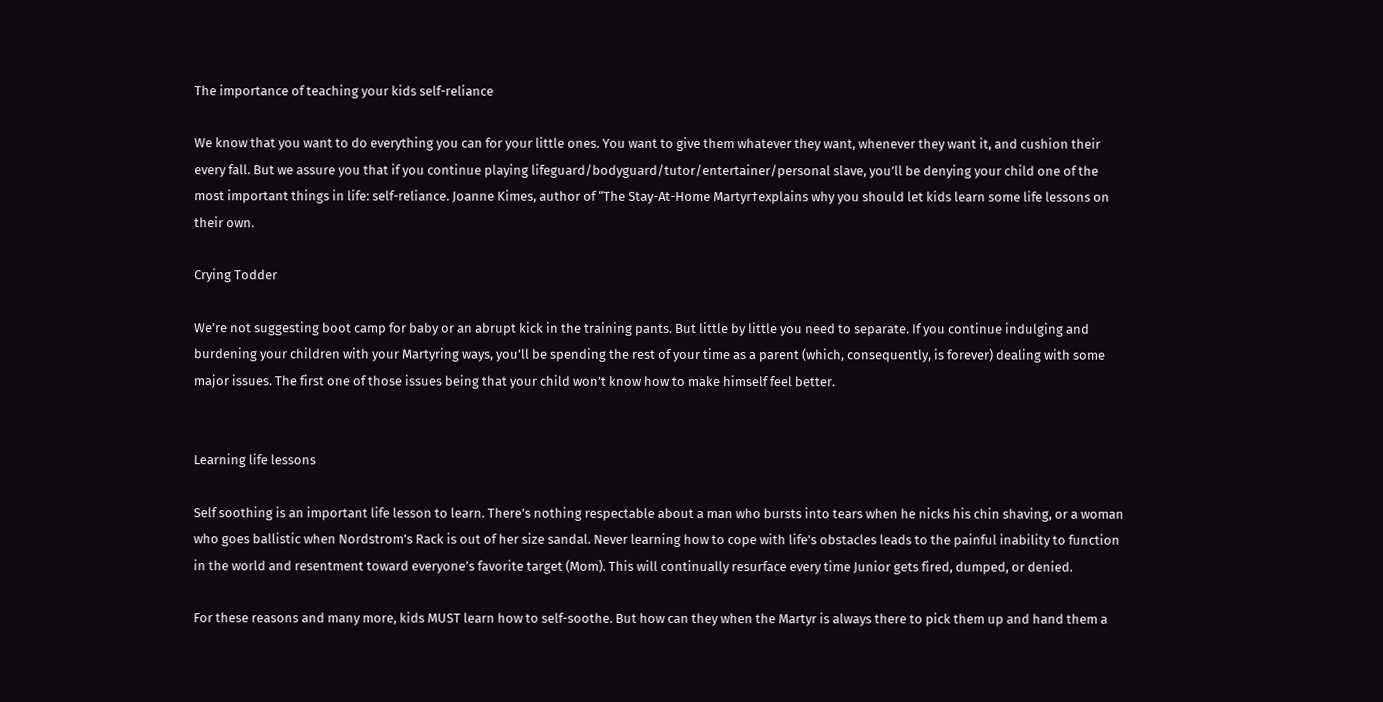The importance of teaching your kids self-reliance

We know that you want to do everything you can for your little ones. You want to give them whatever they want, whenever they want it, and cushion their every fall. But we assure you that if you continue playing lifeguard/bodyguard/tutor/entertainer/personal slave, you’ll be denying your child one of the most important things in life: self-reliance. Joanne Kimes, author of “The Stay-At-Home Martyr†explains why you should let kids learn some life lessons on their own.

Crying Todder

We’re not suggesting boot camp for baby or an abrupt kick in the training pants. But little by little you need to separate. If you continue indulging and burdening your children with your Martyring ways, you’ll be spending the rest of your time as a parent (which, consequently, is forever) dealing with some major issues. The first one of those issues being that your child won’t know how to make himself feel better.


Learning life lessons

Self soothing is an important life lesson to learn. There’s nothing respectable about a man who bursts into tears when he nicks his chin shaving, or a woman who goes ballistic when Nordstrom’s Rack is out of her size sandal. Never learning how to cope with life’s obstacles leads to the painful inability to function in the world and resentment toward everyone’s favorite target (Mom). This will continually resurface every time Junior gets fired, dumped, or denied.

For these reasons and many more, kids MUST learn how to self-soothe. But how can they when the Martyr is always there to pick them up and hand them a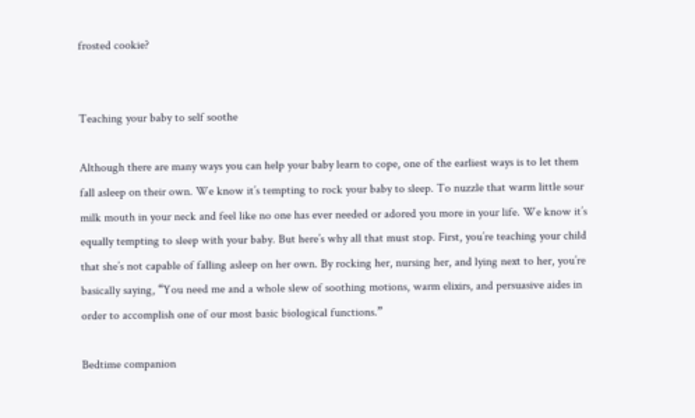frosted cookie?


Teaching your baby to self soothe

Although there are many ways you can help your baby learn to cope, one of the earliest ways is to let them fall asleep on their own. We know it’s tempting to rock your baby to sleep. To nuzzle that warm little sour milk mouth in your neck and feel like no one has ever needed or adored you more in your life. We know it’s equally tempting to sleep with your baby. But here’s why all that must stop. First, you’re teaching your child that she’s not capable of falling asleep on her own. By rocking her, nursing her, and lying next to her, you’re basically saying, “You need me and a whole slew of soothing motions, warm elixirs, and persuasive aides in order to accomplish one of our most basic biological functions.”

Bedtime companion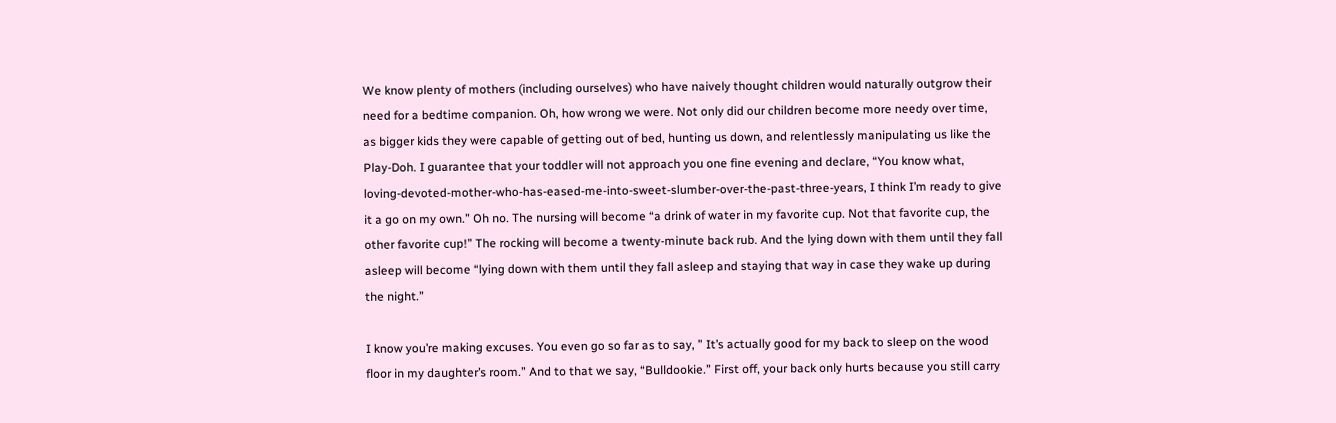We know plenty of mothers (including ourselves) who have naively thought children would naturally outgrow their need for a bedtime companion. Oh, how wrong we were. Not only did our children become more needy over time, as bigger kids they were capable of getting out of bed, hunting us down, and relentlessly manipulating us like the Play-Doh. I guarantee that your toddler will not approach you one fine evening and declare, “You know what, loving-devoted-mother-who-has-eased-me-into-sweet-slumber-over-the-past-three-years, I think I’m ready to give it a go on my own.” Oh no. The nursing will become “a drink of water in my favorite cup. Not that favorite cup, the other favorite cup!” The rocking will become a twenty-minute back rub. And the lying down with them until they fall asleep will become “lying down with them until they fall asleep and staying that way in case they wake up during the night.”

I know you’re making excuses. You even go so far as to say, ” It’s actually good for my back to sleep on the wood floor in my daughter’s room.” And to that we say, “Bulldookie.” First off, your back only hurts because you still carry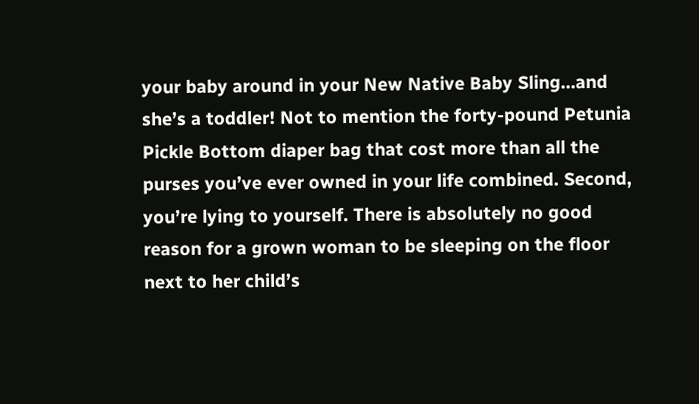your baby around in your New Native Baby Sling…and she’s a toddler! Not to mention the forty-pound Petunia Pickle Bottom diaper bag that cost more than all the purses you’ve ever owned in your life combined. Second, you’re lying to yourself. There is absolutely no good reason for a grown woman to be sleeping on the floor next to her child’s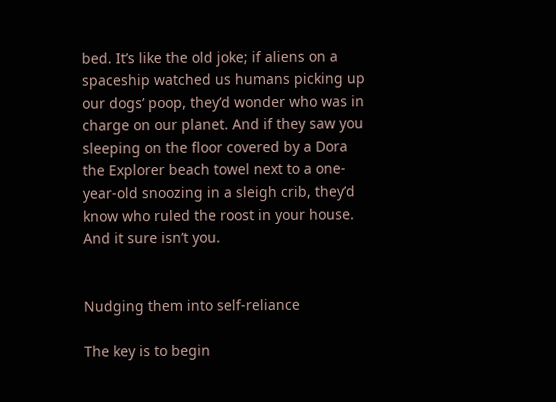bed. It’s like the old joke; if aliens on a spaceship watched us humans picking up our dogs’ poop, they’d wonder who was in charge on our planet. And if they saw you sleeping on the floor covered by a Dora the Explorer beach towel next to a one-year-old snoozing in a sleigh crib, they’d know who ruled the roost in your house. And it sure isn’t you.


Nudging them into self-reliance

The key is to begin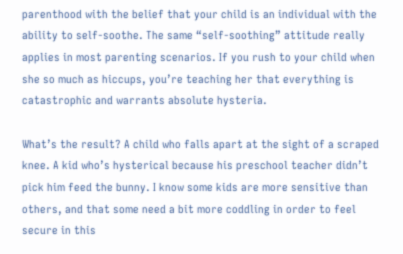parenthood with the belief that your child is an individual with the ability to self-soothe. The same “self-soothing” attitude really applies in most parenting scenarios. If you rush to your child when she so much as hiccups, you’re teaching her that everything is catastrophic and warrants absolute hysteria.

What’s the result? A child who falls apart at the sight of a scraped knee. A kid who’s hysterical because his preschool teacher didn’t pick him feed the bunny. I know some kids are more sensitive than others, and that some need a bit more coddling in order to feel secure in this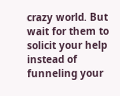crazy world. But wait for them to solicit your help instead of funneling your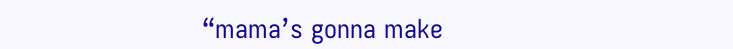“mama’s gonna make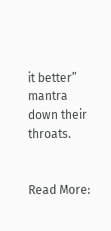it better” mantra down their throats.


Read More: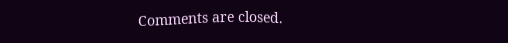Comments are closed.